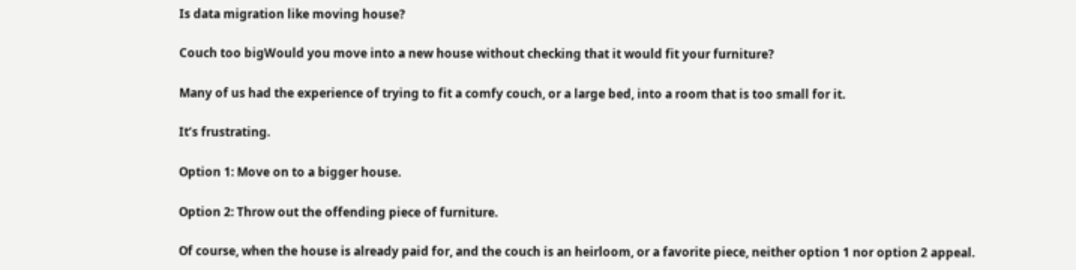Is data migration like moving house?

Couch too bigWould you move into a new house without checking that it would fit your furniture?

Many of us had the experience of trying to fit a comfy couch, or a large bed, into a room that is too small for it.

It’s frustrating.

Option 1: Move on to a bigger house.

Option 2: Throw out the offending piece of furniture.

Of course, when the house is already paid for, and the couch is an heirloom, or a favorite piece, neither option 1 nor option 2 appeal.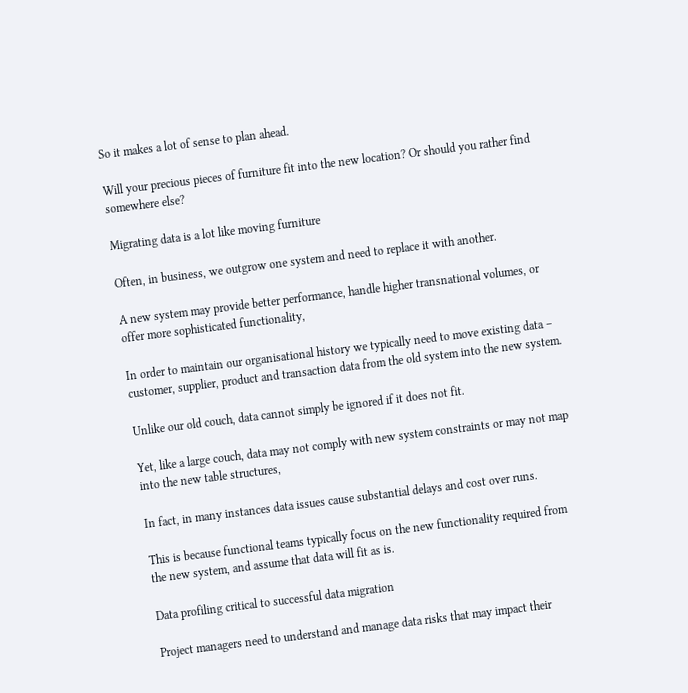So it makes a lot of sense to plan ahead.

Will your precious pieces of furniture fit into the new location? Or should you rather find somewhere else?

Migrating data is a lot like moving furniture

Often, in business, we outgrow one system and need to replace it with another.

A new system may provide better performance, handle higher transnational volumes, or offer more sophisticated functionality,

In order to maintain our organisational history we typically need to move existing data – customer, supplier, product and transaction data from the old system into the new system.

Unlike our old couch, data cannot simply be ignored if it does not fit.

Yet, like a large couch, data may not comply with new system constraints or may not map into the new table structures,

In fact, in many instances data issues cause substantial delays and cost over runs.

This is because functional teams typically focus on the new functionality required from the new system, and assume that data will fit as is.

Data profiling critical to successful data migration

Project managers need to understand and manage data risks that may impact their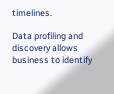timelines.

Data profiling and discovery allows business to identify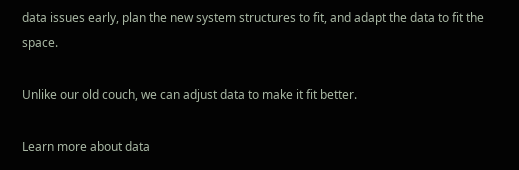data issues early, plan the new system structures to fit, and adapt the data to fit the space.

Unlike our old couch, we can adjust data to make it fit better.

Learn more about data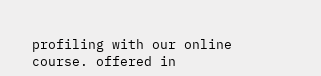profiling with our online course. offered in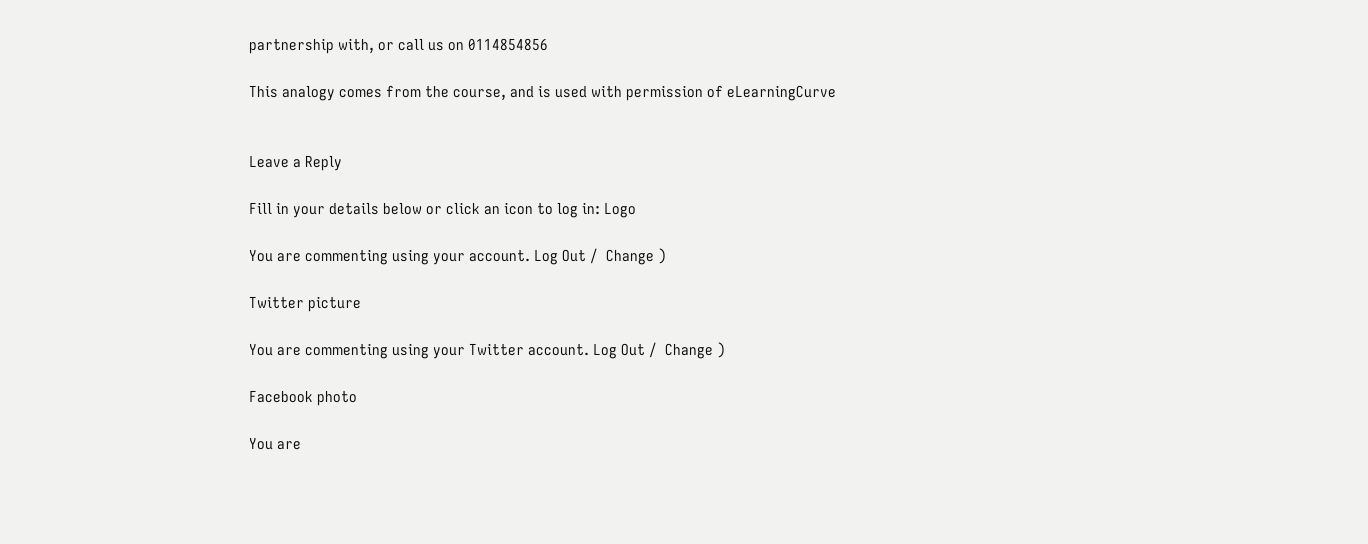partnership with, or call us on 0114854856

This analogy comes from the course, and is used with permission of eLearningCurve


Leave a Reply

Fill in your details below or click an icon to log in: Logo

You are commenting using your account. Log Out /  Change )

Twitter picture

You are commenting using your Twitter account. Log Out /  Change )

Facebook photo

You are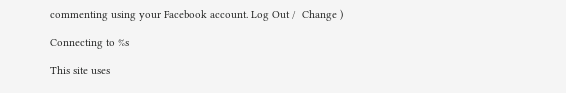commenting using your Facebook account. Log Out /  Change )

Connecting to %s

This site uses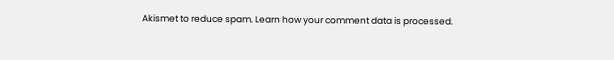Akismet to reduce spam. Learn how your comment data is processed.